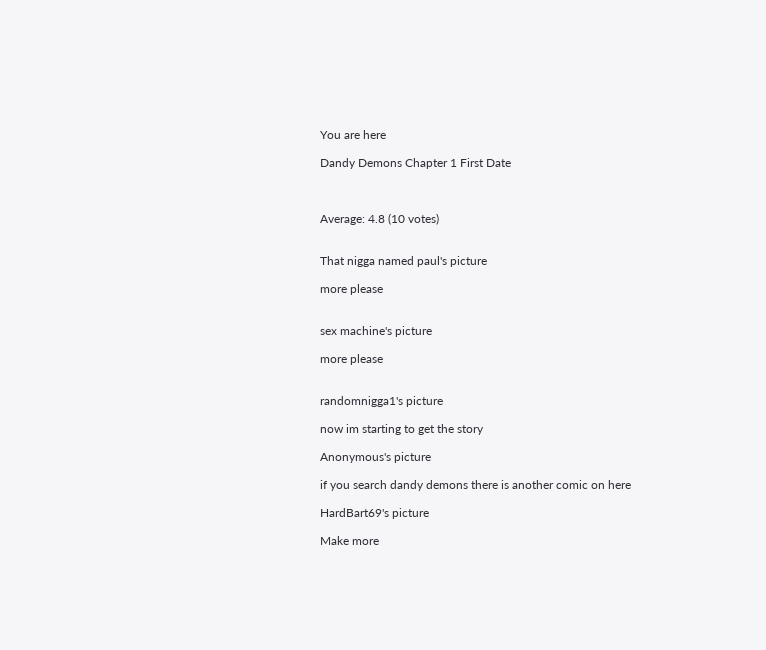You are here

Dandy Demons Chapter 1 First Date



Average: 4.8 (10 votes)


That nigga named paul's picture

more please


sex machine's picture

more please


randomnigga1's picture

now im starting to get the story

Anonymous's picture

if you search dandy demons there is another comic on here

HardBart69's picture

Make more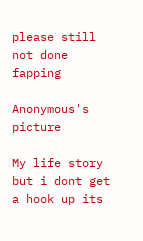please still not done fapping

Anonymous's picture

My life story but i dont get a hook up its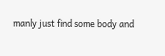manly just find some body and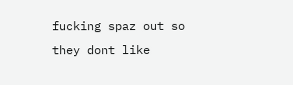fucking spaz out so they dont like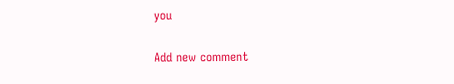you

Add new comment